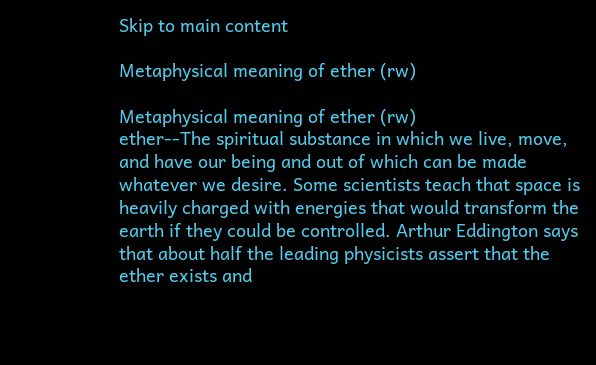Skip to main content

Metaphysical meaning of ether (rw)

Metaphysical meaning of ether (rw)
ether--The spiritual substance in which we live, move, and have our being and out of which can be made whatever we desire. Some scientists teach that space is heavily charged with energies that would transform the earth if they could be controlled. Arthur Eddington says that about half the leading physicists assert that the ether exists and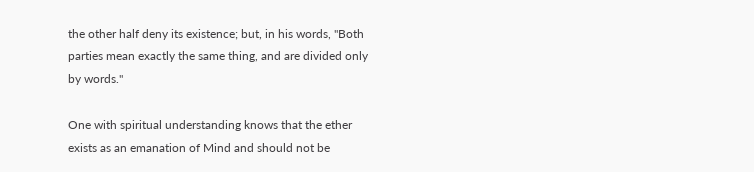the other half deny its existence; but, in his words, "Both parties mean exactly the same thing, and are divided only by words."

One with spiritual understanding knows that the ether exists as an emanation of Mind and should not be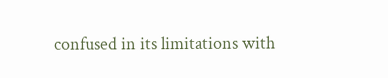confused in its limitations with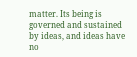matter. Its being is governed and sustained by ideas, and ideas have no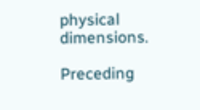physical dimensions.

Preceding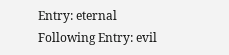Entry: eternal
Following Entry: evil